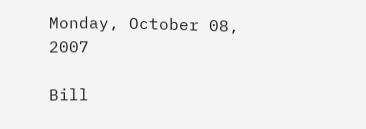Monday, October 08, 2007

Bill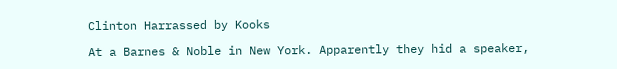Clinton Harrassed by Kooks

At a Barnes & Noble in New York. Apparently they hid a speaker,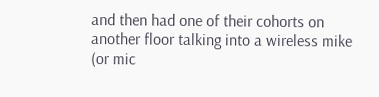and then had one of their cohorts on another floor talking into a wireless mike (or mic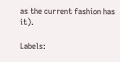as the current fashion has it).

Labels: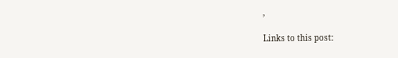,

Links to this post: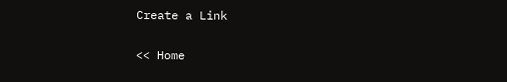Create a Link

<< Home